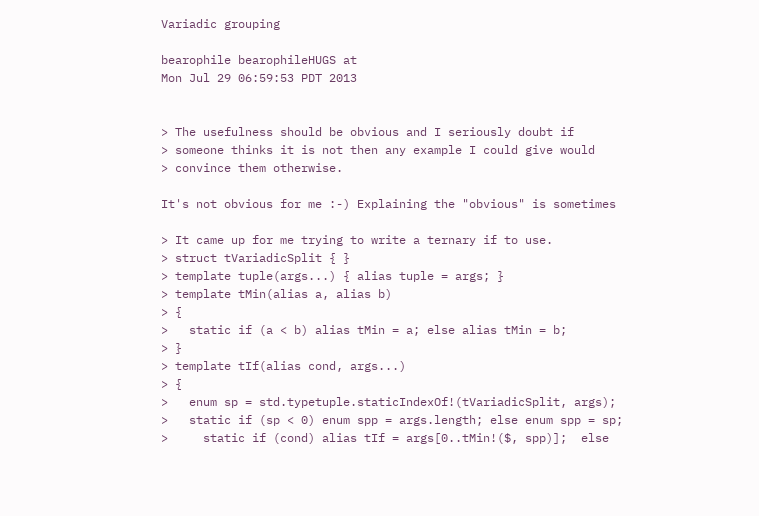Variadic grouping

bearophile bearophileHUGS at
Mon Jul 29 06:59:53 PDT 2013


> The usefulness should be obvious and I seriously doubt if
> someone thinks it is not then any example I could give would
> convince them otherwise.

It's not obvious for me :-) Explaining the "obvious" is sometimes

> It came up for me trying to write a ternary if to use.
> struct tVariadicSplit { }
> template tuple(args...) { alias tuple = args; }
> template tMin(alias a, alias b)
> {
>   static if (a < b) alias tMin = a; else alias tMin = b;
> }
> template tIf(alias cond, args...)
> {
>   enum sp = std.typetuple.staticIndexOf!(tVariadicSplit, args);
>   static if (sp < 0) enum spp = args.length; else enum spp = sp;
>     static if (cond) alias tIf = args[0..tMin!($, spp)];  else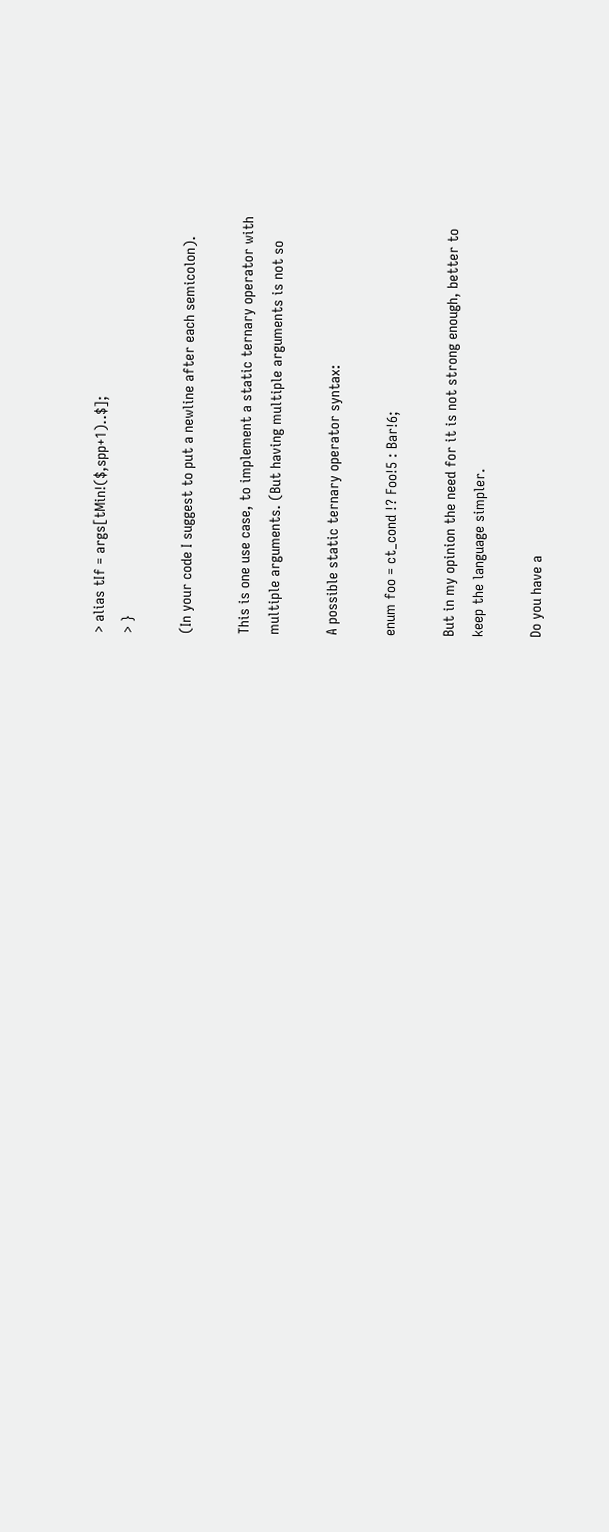> alias tIf = args[tMin!($,spp+1)..$];
> }

(In your code I suggest to put a newline after each semicolon).

This is one use case, to implement a static ternary operator with
multiple arguments. (But having multiple arguments is not so

A possible static ternary operator syntax:

enum foo = ct_cond !? Foo!5 : Bar!6;

But in my opinion the need for it is not strong enough, better to
keep the language simpler.

Do you have a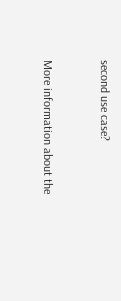second use case?


More information about the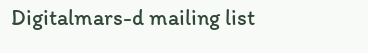Digitalmars-d mailing list